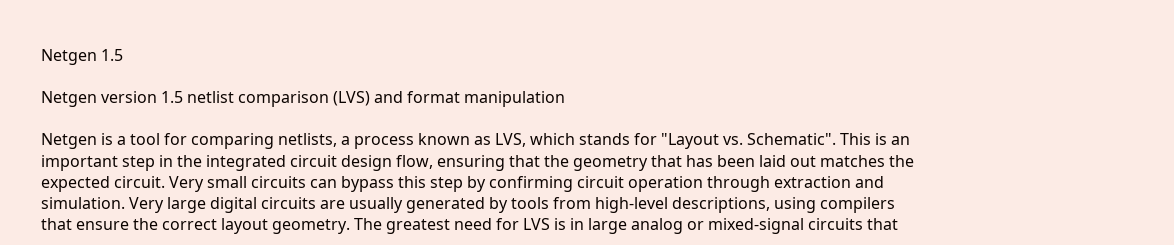Netgen 1.5

Netgen version 1.5 netlist comparison (LVS) and format manipulation

Netgen is a tool for comparing netlists, a process known as LVS, which stands for "Layout vs. Schematic". This is an important step in the integrated circuit design flow, ensuring that the geometry that has been laid out matches the expected circuit. Very small circuits can bypass this step by confirming circuit operation through extraction and simulation. Very large digital circuits are usually generated by tools from high-level descriptions, using compilers that ensure the correct layout geometry. The greatest need for LVS is in large analog or mixed-signal circuits that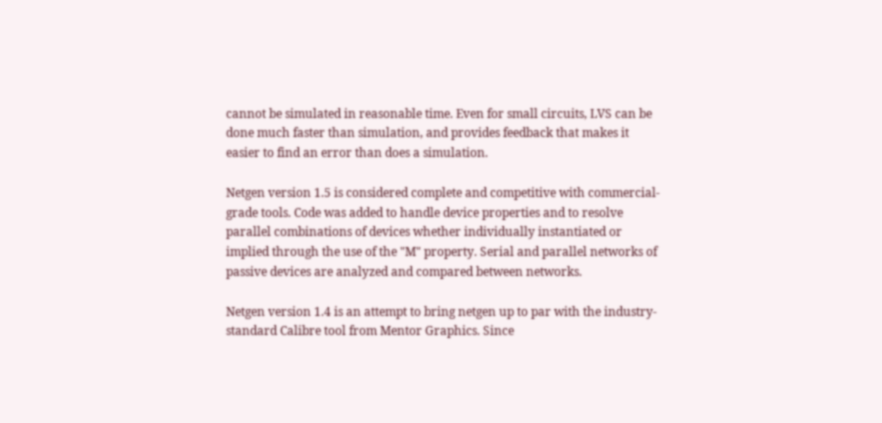cannot be simulated in reasonable time. Even for small circuits, LVS can be done much faster than simulation, and provides feedback that makes it easier to find an error than does a simulation.

Netgen version 1.5 is considered complete and competitive with commercial-grade tools. Code was added to handle device properties and to resolve parallel combinations of devices whether individually instantiated or implied through the use of the "M" property. Serial and parallel networks of passive devices are analyzed and compared between networks.

Netgen version 1.4 is an attempt to bring netgen up to par with the industry-standard Calibre tool from Mentor Graphics. Since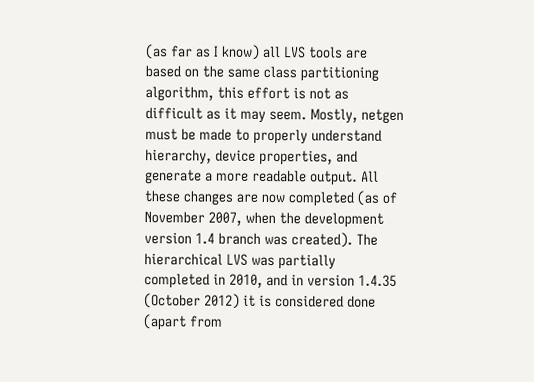(as far as I know) all LVS tools are based on the same class partitioning algorithm, this effort is not as difficult as it may seem. Mostly, netgen must be made to properly understand hierarchy, device properties, and generate a more readable output. All these changes are now completed (as of November 2007, when the development version 1.4 branch was created). The hierarchical LVS was partially completed in 2010, and in version 1.4.35 (October 2012) it is considered done (apart from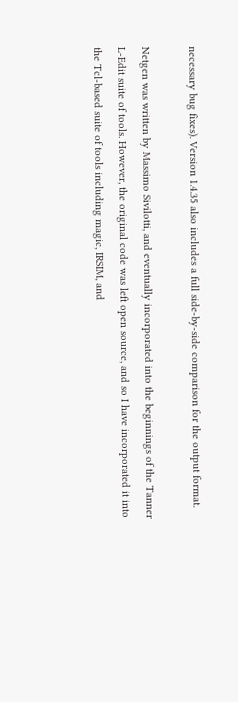necessary bug fixes). Version 1.4.35 also includes a full side-by-side comparison for the output format.

Netgen was written by Massimo Sivilotti, and eventually incorporated into the beginnings of the Tanner L-Edit suite of tools. However, the original code was left open source, and so I have incorporated it into the Tcl-based suite of tools including magic, IRSIM, and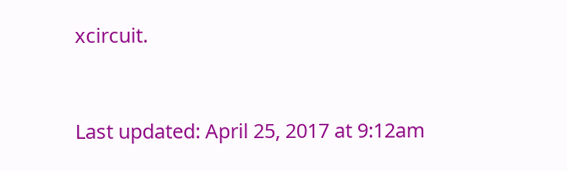xcircuit.


Last updated: April 25, 2017 at 9:12am